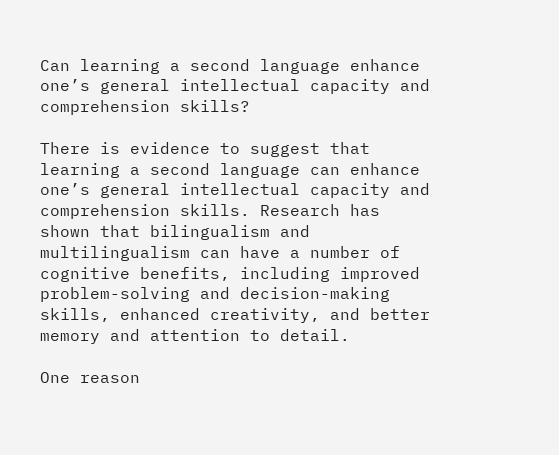Can learning a second language enhance one’s general intellectual capacity and comprehension skills?

There is evidence to suggest that learning a second language can enhance one’s general intellectual capacity and comprehension skills. Research has shown that bilingualism and multilingualism can have a number of cognitive benefits, including improved problem-solving and decision-making skills, enhanced creativity, and better memory and attention to detail.

One reason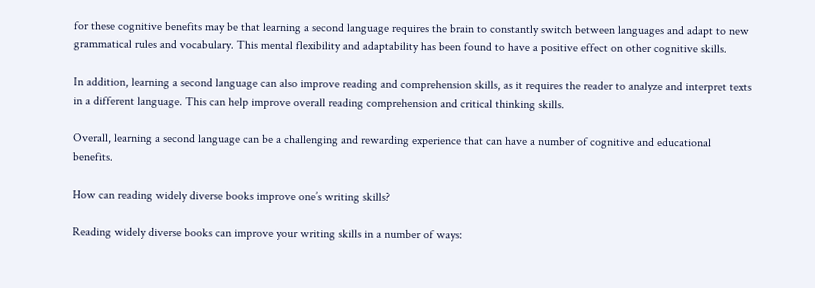for these cognitive benefits may be that learning a second language requires the brain to constantly switch between languages and adapt to new grammatical rules and vocabulary. This mental flexibility and adaptability has been found to have a positive effect on other cognitive skills.

In addition, learning a second language can also improve reading and comprehension skills, as it requires the reader to analyze and interpret texts in a different language. This can help improve overall reading comprehension and critical thinking skills.

Overall, learning a second language can be a challenging and rewarding experience that can have a number of cognitive and educational benefits.

How can reading widely diverse books improve one’s writing skills?

Reading widely diverse books can improve your writing skills in a number of ways: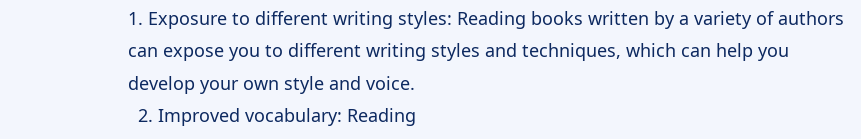1. Exposure to different writing styles: Reading books written by a variety of authors can expose you to different writing styles and techniques, which can help you develop your own style and voice.
  2. Improved vocabulary: Reading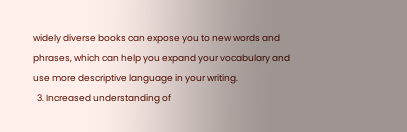widely diverse books can expose you to new words and phrases, which can help you expand your vocabulary and use more descriptive language in your writing.
  3. Increased understanding of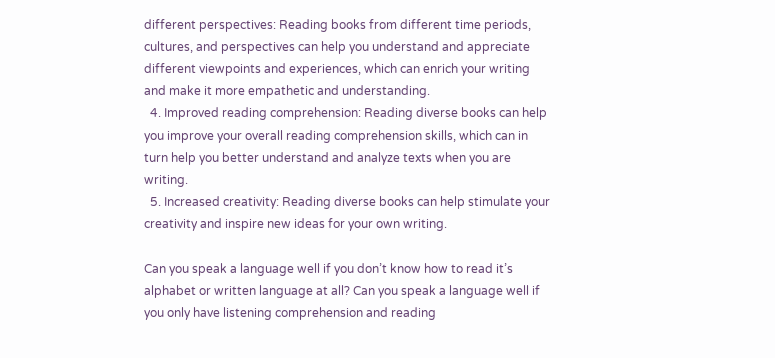different perspectives: Reading books from different time periods, cultures, and perspectives can help you understand and appreciate different viewpoints and experiences, which can enrich your writing and make it more empathetic and understanding.
  4. Improved reading comprehension: Reading diverse books can help you improve your overall reading comprehension skills, which can in turn help you better understand and analyze texts when you are writing.
  5. Increased creativity: Reading diverse books can help stimulate your creativity and inspire new ideas for your own writing.

Can you speak a language well if you don’t know how to read it’s alphabet or written language at all? Can you speak a language well if you only have listening comprehension and reading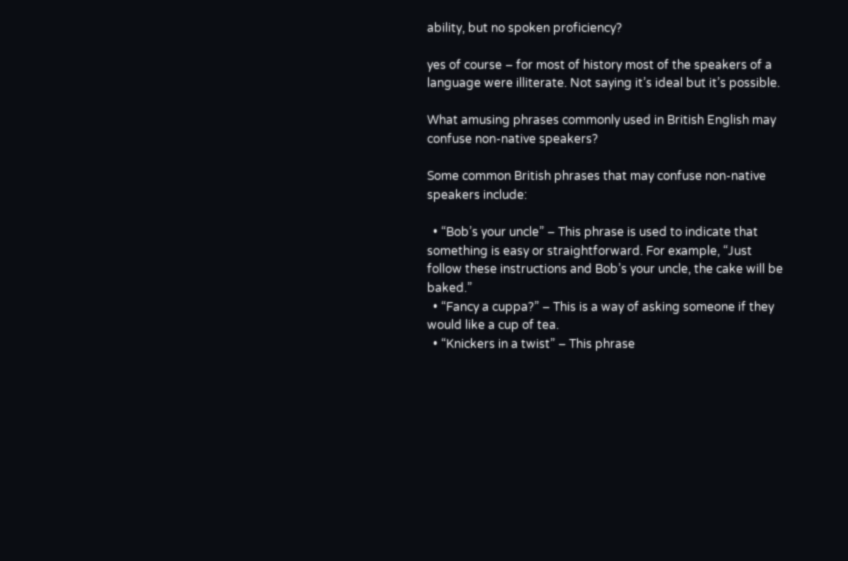ability, but no spoken proficiency?

yes of course – for most of history most of the speakers of a language were illiterate. Not saying it’s ideal but it’s possible.

What amusing phrases commonly used in British English may confuse non-native speakers?

Some common British phrases that may confuse non-native speakers include:

  • “Bob’s your uncle” – This phrase is used to indicate that something is easy or straightforward. For example, “Just follow these instructions and Bob’s your uncle, the cake will be baked.”
  • “Fancy a cuppa?” – This is a way of asking someone if they would like a cup of tea.
  • “Knickers in a twist” – This phrase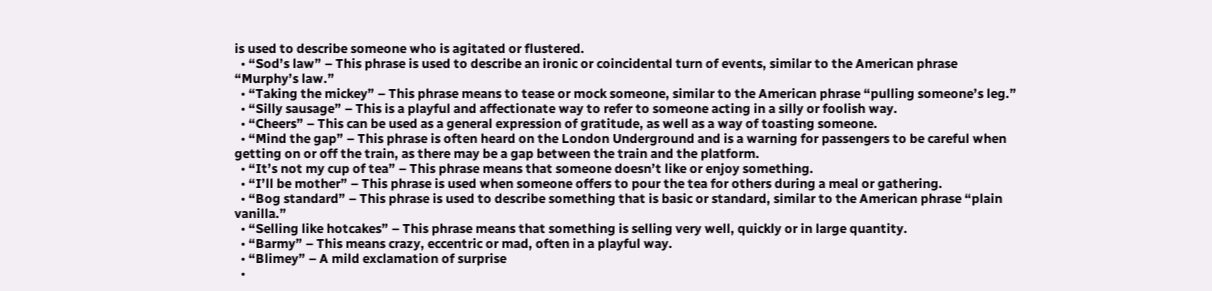is used to describe someone who is agitated or flustered.
  • “Sod’s law” – This phrase is used to describe an ironic or coincidental turn of events, similar to the American phrase “Murphy’s law.”
  • “Taking the mickey” – This phrase means to tease or mock someone, similar to the American phrase “pulling someone’s leg.”
  • “Silly sausage” – This is a playful and affectionate way to refer to someone acting in a silly or foolish way.
  • “Cheers” – This can be used as a general expression of gratitude, as well as a way of toasting someone.
  • “Mind the gap” – This phrase is often heard on the London Underground and is a warning for passengers to be careful when getting on or off the train, as there may be a gap between the train and the platform.
  • “It’s not my cup of tea” – This phrase means that someone doesn’t like or enjoy something.
  • “I’ll be mother” – This phrase is used when someone offers to pour the tea for others during a meal or gathering.
  • “Bog standard” – This phrase is used to describe something that is basic or standard, similar to the American phrase “plain vanilla.”
  • “Selling like hotcakes” – This phrase means that something is selling very well, quickly or in large quantity.
  • “Barmy” – This means crazy, eccentric or mad, often in a playful way.
  • “Blimey” – A mild exclamation of surprise
  •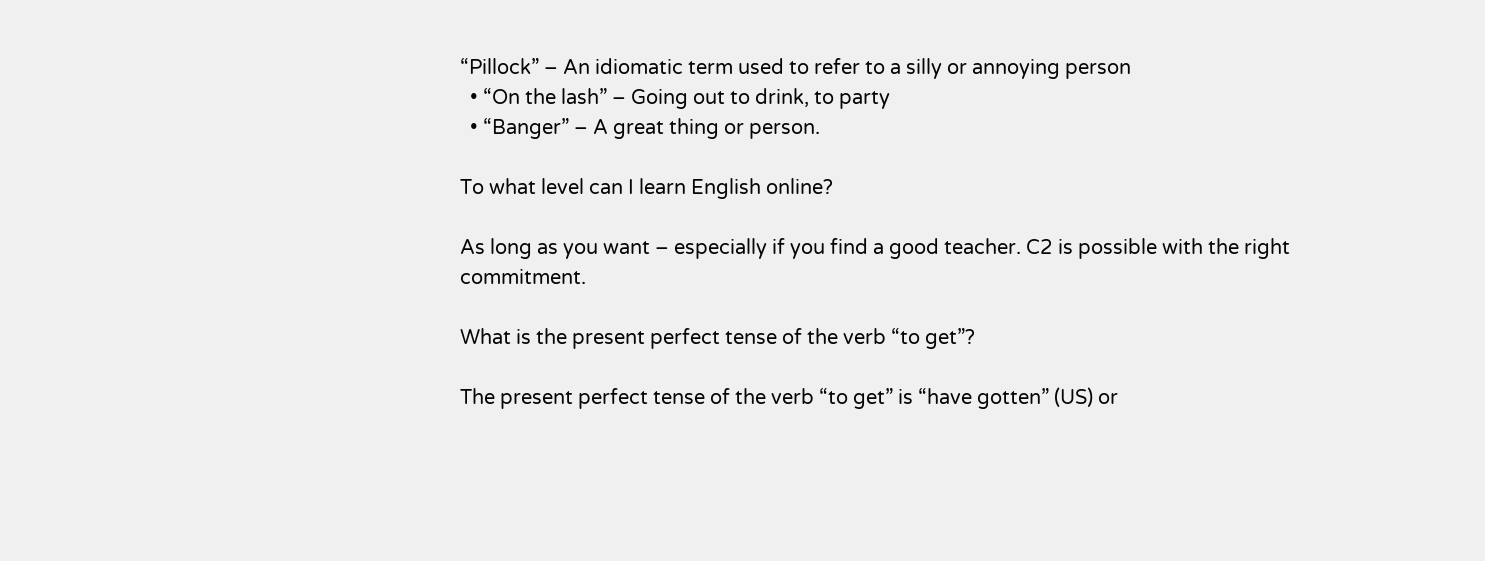“Pillock” – An idiomatic term used to refer to a silly or annoying person
  • “On the lash” – Going out to drink, to party
  • “Banger” – A great thing or person.

To what level can I learn English online?

As long as you want – especially if you find a good teacher. C2 is possible with the right commitment.

What is the present perfect tense of the verb “to get”?

The present perfect tense of the verb “to get” is “have gotten” (US) or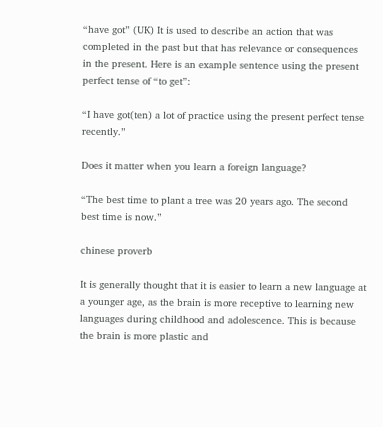“have got” (UK) It is used to describe an action that was completed in the past but that has relevance or consequences in the present. Here is an example sentence using the present perfect tense of “to get”:

“I have got(ten) a lot of practice using the present perfect tense recently.”

Does it matter when you learn a foreign language?

“The best time to plant a tree was 20 years ago. The second best time is now.”

chinese proverb

It is generally thought that it is easier to learn a new language at a younger age, as the brain is more receptive to learning new languages during childhood and adolescence. This is because the brain is more plastic and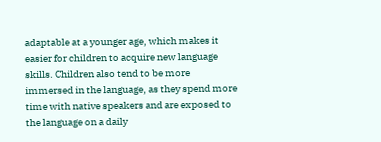adaptable at a younger age, which makes it easier for children to acquire new language skills. Children also tend to be more immersed in the language, as they spend more time with native speakers and are exposed to the language on a daily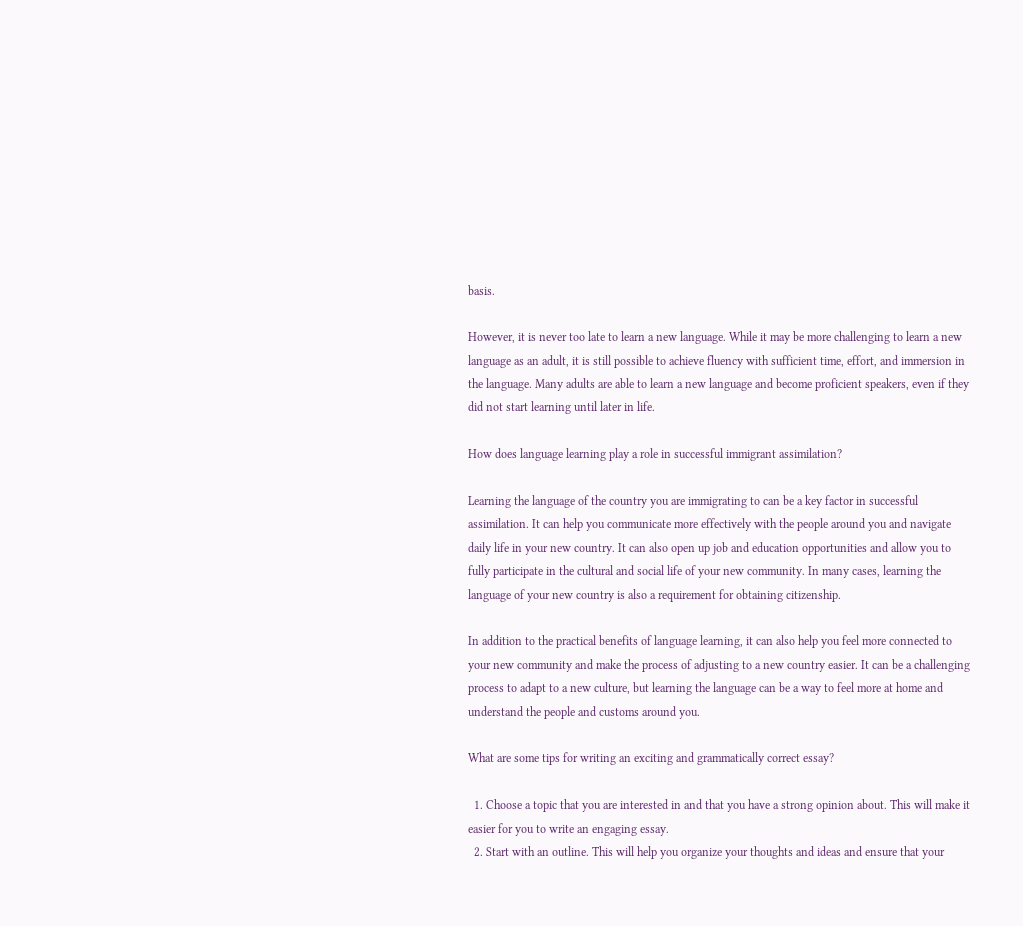basis.

However, it is never too late to learn a new language. While it may be more challenging to learn a new language as an adult, it is still possible to achieve fluency with sufficient time, effort, and immersion in the language. Many adults are able to learn a new language and become proficient speakers, even if they did not start learning until later in life.

How does language learning play a role in successful immigrant assimilation?

Learning the language of the country you are immigrating to can be a key factor in successful assimilation. It can help you communicate more effectively with the people around you and navigate daily life in your new country. It can also open up job and education opportunities and allow you to fully participate in the cultural and social life of your new community. In many cases, learning the language of your new country is also a requirement for obtaining citizenship.

In addition to the practical benefits of language learning, it can also help you feel more connected to your new community and make the process of adjusting to a new country easier. It can be a challenging process to adapt to a new culture, but learning the language can be a way to feel more at home and understand the people and customs around you.

What are some tips for writing an exciting and grammatically correct essay?

  1. Choose a topic that you are interested in and that you have a strong opinion about. This will make it easier for you to write an engaging essay.
  2. Start with an outline. This will help you organize your thoughts and ideas and ensure that your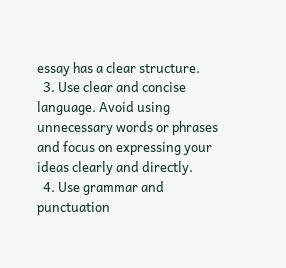essay has a clear structure.
  3. Use clear and concise language. Avoid using unnecessary words or phrases and focus on expressing your ideas clearly and directly.
  4. Use grammar and punctuation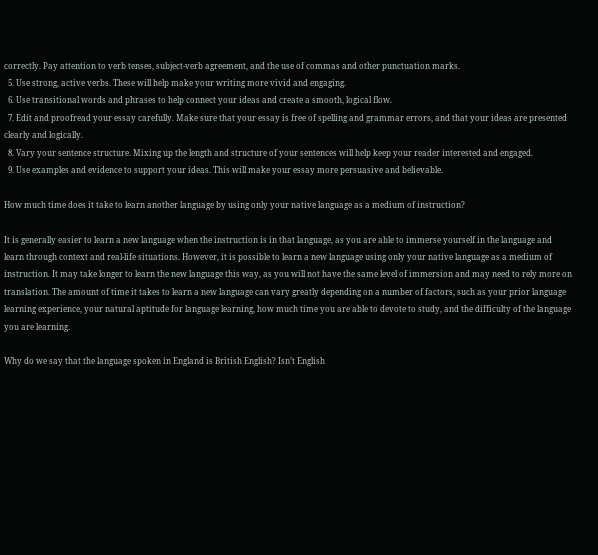correctly. Pay attention to verb tenses, subject-verb agreement, and the use of commas and other punctuation marks.
  5. Use strong, active verbs. These will help make your writing more vivid and engaging.
  6. Use transitional words and phrases to help connect your ideas and create a smooth, logical flow.
  7. Edit and proofread your essay carefully. Make sure that your essay is free of spelling and grammar errors, and that your ideas are presented clearly and logically.
  8. Vary your sentence structure. Mixing up the length and structure of your sentences will help keep your reader interested and engaged.
  9. Use examples and evidence to support your ideas. This will make your essay more persuasive and believable.

How much time does it take to learn another language by using only your native language as a medium of instruction?

It is generally easier to learn a new language when the instruction is in that language, as you are able to immerse yourself in the language and learn through context and real-life situations. However, it is possible to learn a new language using only your native language as a medium of instruction. It may take longer to learn the new language this way, as you will not have the same level of immersion and may need to rely more on translation. The amount of time it takes to learn a new language can vary greatly depending on a number of factors, such as your prior language learning experience, your natural aptitude for language learning, how much time you are able to devote to study, and the difficulty of the language you are learning.

Why do we say that the language spoken in England is British English? Isn’t English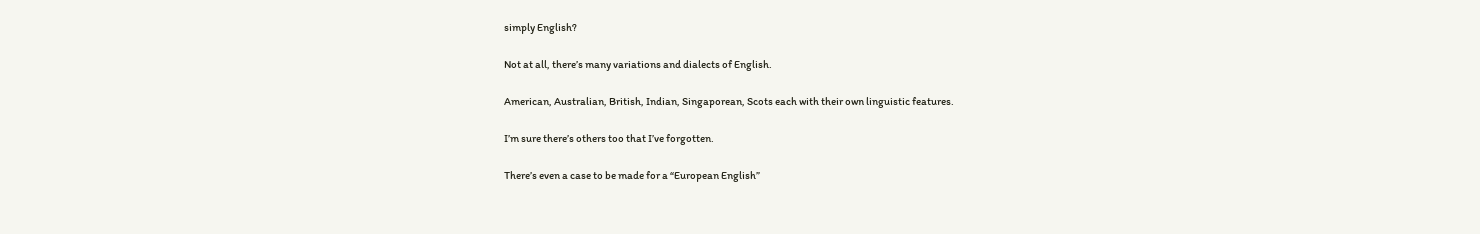simply English?

Not at all, there’s many variations and dialects of English.

American, Australian, British, Indian, Singaporean, Scots each with their own linguistic features.

I’m sure there’s others too that I’ve forgotten.

There’s even a case to be made for a “European English”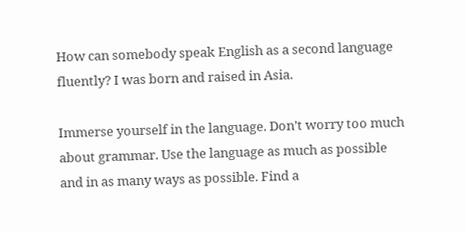How can somebody speak English as a second language fluently? I was born and raised in Asia.

Immerse yourself in the language. Don’t worry too much about grammar. Use the language as much as possible and in as many ways as possible. Find a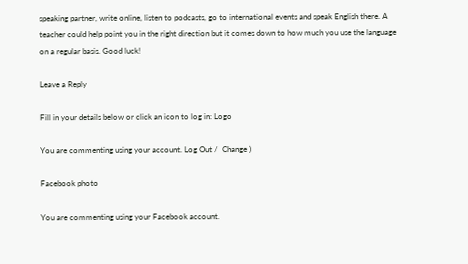speaking partner, write online, listen to podcasts, go to international events and speak English there. A teacher could help point you in the right direction but it comes down to how much you use the language on a regular basis. Good luck!

Leave a Reply

Fill in your details below or click an icon to log in: Logo

You are commenting using your account. Log Out /  Change )

Facebook photo

You are commenting using your Facebook account.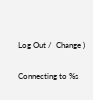Log Out /  Change )

Connecting to %s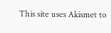This site uses Akismet to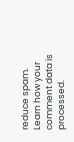reduce spam. Learn how your comment data is processed.